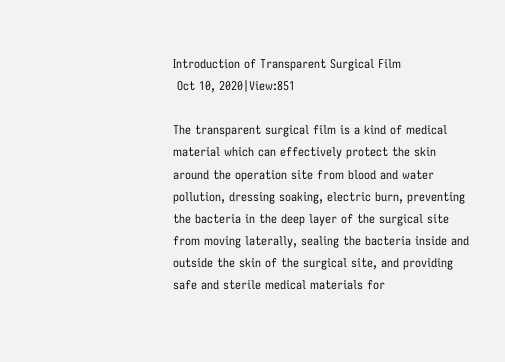Introduction of Transparent Surgical Film
 Oct 10, 2020|View:851

The transparent surgical film is a kind of medical material which can effectively protect the skin around the operation site from blood and water pollution, dressing soaking, electric burn, preventing the bacteria in the deep layer of the surgical site from moving laterally, sealing the bacteria inside and outside the skin of the surgical site, and providing safe and sterile medical materials for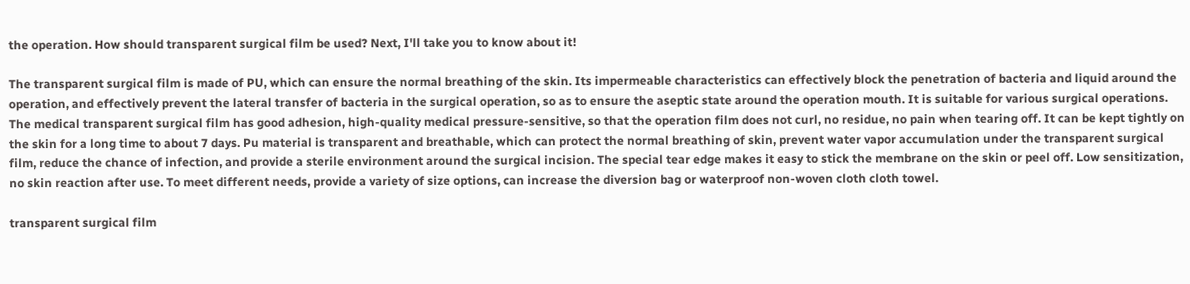the operation. How should transparent surgical film be used? Next, I'll take you to know about it!

The transparent surgical film is made of PU, which can ensure the normal breathing of the skin. Its impermeable characteristics can effectively block the penetration of bacteria and liquid around the operation, and effectively prevent the lateral transfer of bacteria in the surgical operation, so as to ensure the aseptic state around the operation mouth. It is suitable for various surgical operations. The medical transparent surgical film has good adhesion, high-quality medical pressure-sensitive, so that the operation film does not curl, no residue, no pain when tearing off. It can be kept tightly on the skin for a long time to about 7 days. Pu material is transparent and breathable, which can protect the normal breathing of skin, prevent water vapor accumulation under the transparent surgical film, reduce the chance of infection, and provide a sterile environment around the surgical incision. The special tear edge makes it easy to stick the membrane on the skin or peel off. Low sensitization, no skin reaction after use. To meet different needs, provide a variety of size options, can increase the diversion bag or waterproof non-woven cloth cloth towel.

transparent surgical film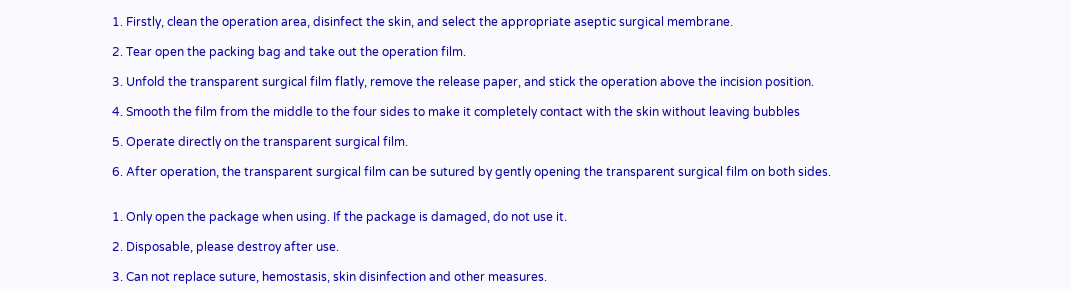1. Firstly, clean the operation area, disinfect the skin, and select the appropriate aseptic surgical membrane.

2. Tear open the packing bag and take out the operation film.

3. Unfold the transparent surgical film flatly, remove the release paper, and stick the operation above the incision position.

4. Smooth the film from the middle to the four sides to make it completely contact with the skin without leaving bubbles

5. Operate directly on the transparent surgical film.

6. After operation, the transparent surgical film can be sutured by gently opening the transparent surgical film on both sides.


1. Only open the package when using. If the package is damaged, do not use it.

2. Disposable, please destroy after use.

3. Can not replace suture, hemostasis, skin disinfection and other measures.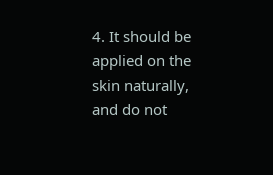4. It should be applied on the skin naturally, and do not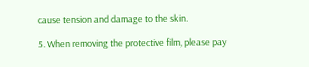cause tension and damage to the skin.

5. When removing the protective film, please pay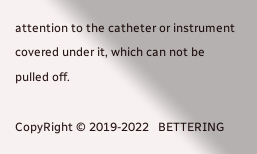attention to the catheter or instrument covered under it, which can not be pulled off.

CopyRight © 2019-2022   BETTERING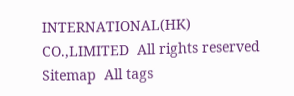INTERNATIONAL(HK) CO.,LIMITED  All rights reserved  Sitemap  All tags